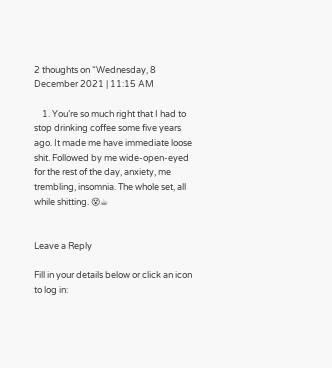2 thoughts on “Wednesday, 8 December 2021 | 11:15 AM

    1. You’re so much right that I had to stop drinking coffee some five years ago. It made me have immediate loose shit. Followed by me wide-open-eyed for the rest of the day, anxiety, me trembling, insomnia. The whole set, all while shitting. 😵☕


Leave a Reply

Fill in your details below or click an icon to log in: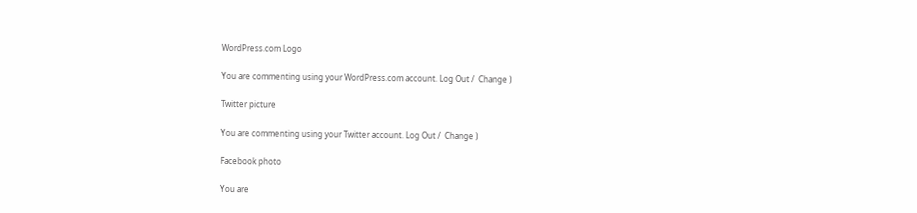WordPress.com Logo

You are commenting using your WordPress.com account. Log Out /  Change )

Twitter picture

You are commenting using your Twitter account. Log Out /  Change )

Facebook photo

You are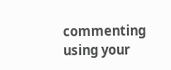commenting using your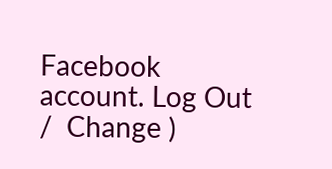Facebook account. Log Out /  Change )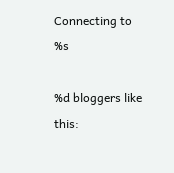Connecting to %s

%d bloggers like this: